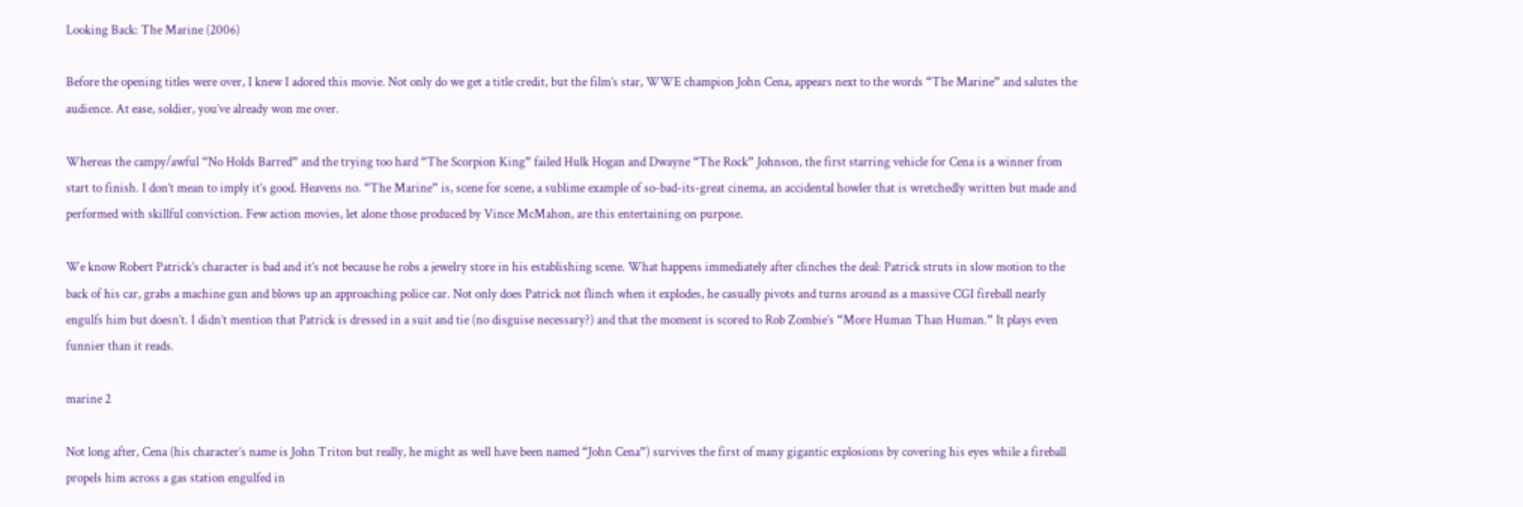Looking Back: The Marine (2006)

Before the opening titles were over, I knew I adored this movie. Not only do we get a title credit, but the film’s star, WWE champion John Cena, appears next to the words “The Marine” and salutes the audience. At ease, soldier, you’ve already won me over.

Whereas the campy/awful “No Holds Barred” and the trying too hard “The Scorpion King” failed Hulk Hogan and Dwayne “The Rock” Johnson, the first starring vehicle for Cena is a winner from start to finish. I don’t mean to imply it’s good. Heavens no. “The Marine” is, scene for scene, a sublime example of so-bad-its-great cinema, an accidental howler that is wretchedly written but made and performed with skillful conviction. Few action movies, let alone those produced by Vince McMahon, are this entertaining on purpose.

We know Robert Patrick’s character is bad and it’s not because he robs a jewelry store in his establishing scene. What happens immediately after clinches the deal: Patrick struts in slow motion to the back of his car, grabs a machine gun and blows up an approaching police car. Not only does Patrick not flinch when it explodes, he casually pivots and turns around as a massive CGI fireball nearly engulfs him but doesn’t. I didn’t mention that Patrick is dressed in a suit and tie (no disguise necessary?) and that the moment is scored to Rob Zombie’s “More Human Than Human.” It plays even funnier than it reads.

marine 2

Not long after, Cena (his character’s name is John Triton but really, he might as well have been named “John Cena”) survives the first of many gigantic explosions by covering his eyes while a fireball propels him across a gas station engulfed in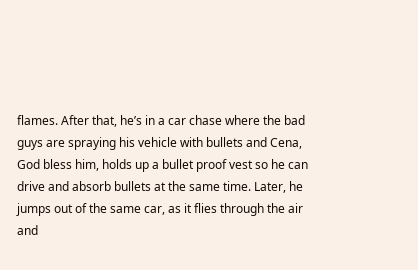flames. After that, he’s in a car chase where the bad guys are spraying his vehicle with bullets and Cena, God bless him, holds up a bullet proof vest so he can drive and absorb bullets at the same time. Later, he jumps out of the same car, as it flies through the air and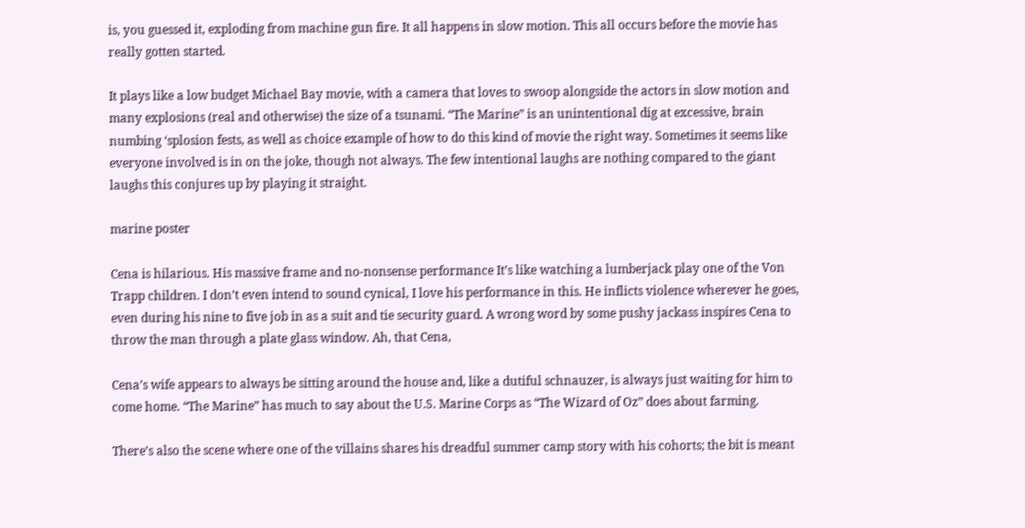is, you guessed it, exploding from machine gun fire. It all happens in slow motion. This all occurs before the movie has really gotten started.

It plays like a low budget Michael Bay movie, with a camera that loves to swoop alongside the actors in slow motion and many explosions (real and otherwise) the size of a tsunami. “The Marine” is an unintentional dig at excessive, brain numbing ‘splosion fests, as well as choice example of how to do this kind of movie the right way. Sometimes it seems like everyone involved is in on the joke, though not always. The few intentional laughs are nothing compared to the giant laughs this conjures up by playing it straight.

marine poster

Cena is hilarious. His massive frame and no-nonsense performance It’s like watching a lumberjack play one of the Von Trapp children. I don’t even intend to sound cynical, I love his performance in this. He inflicts violence wherever he goes, even during his nine to five job in as a suit and tie security guard. A wrong word by some pushy jackass inspires Cena to throw the man through a plate glass window. Ah, that Cena,

Cena’s wife appears to always be sitting around the house and, like a dutiful schnauzer, is always just waiting for him to come home. “The Marine” has much to say about the U.S. Marine Corps as “The Wizard of Oz” does about farming.

There’s also the scene where one of the villains shares his dreadful summer camp story with his cohorts; the bit is meant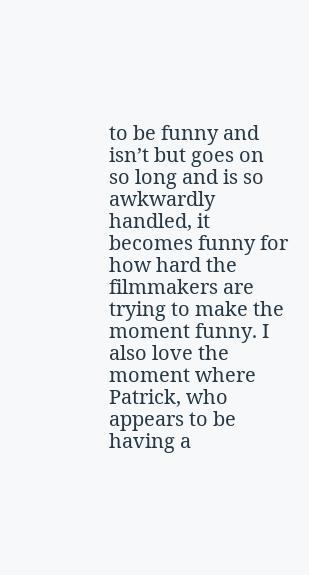to be funny and isn’t but goes on so long and is so awkwardly handled, it becomes funny for how hard the filmmakers are trying to make the moment funny. I also love the moment where Patrick, who appears to be having a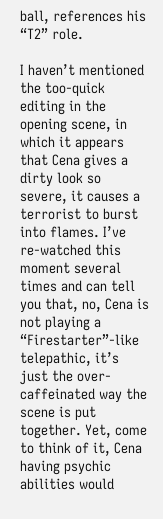ball, references his “T2” role.

I haven’t mentioned the too-quick editing in the opening scene, in which it appears that Cena gives a dirty look so severe, it causes a terrorist to burst into flames. I’ve re-watched this moment several times and can tell you that, no, Cena is not playing a “Firestarter”-like telepathic, it’s just the over-caffeinated way the scene is put together. Yet, come to think of it, Cena having psychic abilities would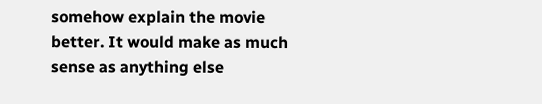somehow explain the movie better. It would make as much sense as anything else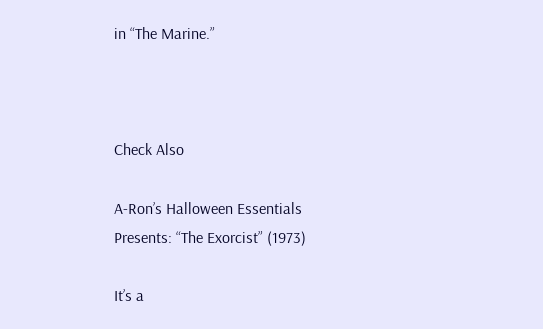in “The Marine.”



Check Also

A-Ron’s Halloween Essentials Presents: “The Exorcist” (1973)

It’s a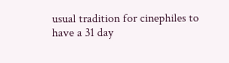usual tradition for cinephiles to have a 31 day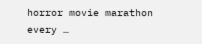horror movie marathon every …